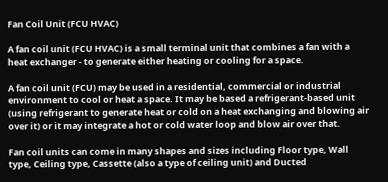Fan Coil Unit (FCU HVAC)

A fan coil unit (FCU HVAC) is a small terminal unit that combines a fan with a heat exchanger - to generate either heating or cooling for a space.

A fan coil unit (FCU) may be used in a residential, commercial or industrial environment to cool or heat a space. It may be based a refrigerant-based unit (using refrigerant to generate heat or cold on a heat exchanging and blowing air over it) or it may integrate a hot or cold water loop and blow air over that.

Fan coil units can come in many shapes and sizes including Floor type, Wall type, Ceiling type, Cassette (also a type of ceiling unit) and Ducted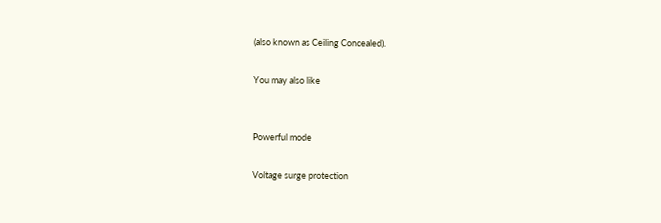(also known as Ceiling Concealed).

You may also like


Powerful mode

Voltage surge protection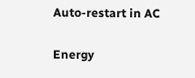Auto-restart in AC

Energy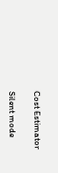Cost Estimator

Silent mode